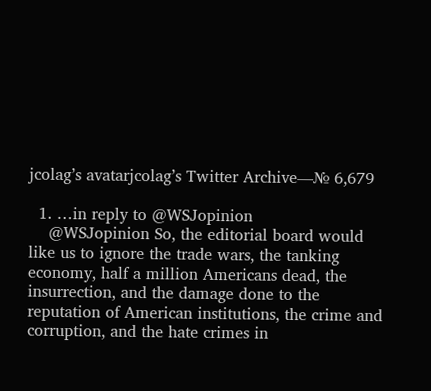jcolag’s avatarjcolag’s Twitter Archive—№ 6,679

  1. …in reply to @WSJopinion
    @WSJopinion So, the editorial board would like us to ignore the trade wars, the tanking economy, half a million Americans dead, the insurrection, and the damage done to the reputation of American institutions, the crime and corruption, and the hate crimes in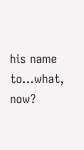his name to...what, now?